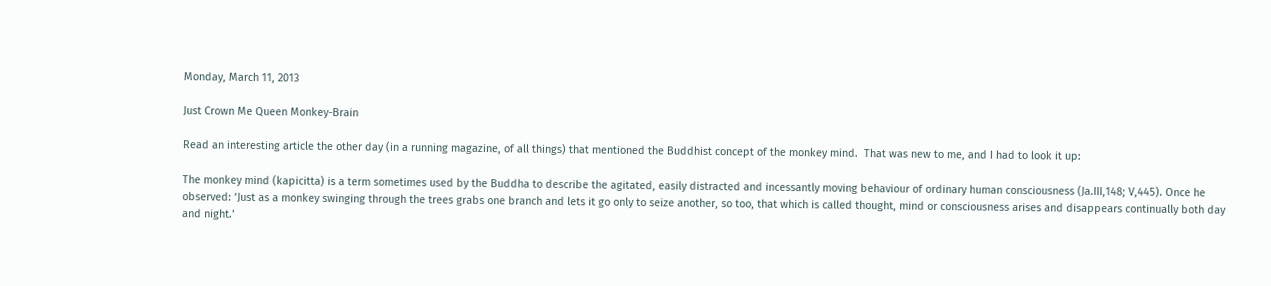Monday, March 11, 2013

Just Crown Me Queen Monkey-Brain

Read an interesting article the other day (in a running magazine, of all things) that mentioned the Buddhist concept of the monkey mind.  That was new to me, and I had to look it up:

The monkey mind (kapicitta) is a term sometimes used by the Buddha to describe the agitated, easily distracted and incessantly moving behaviour of ordinary human consciousness (Ja.III,148; V,445). Once he observed: ‘Just as a monkey swinging through the trees grabs one branch and lets it go only to seize another, so too, that which is called thought, mind or consciousness arises and disappears continually both day and night.’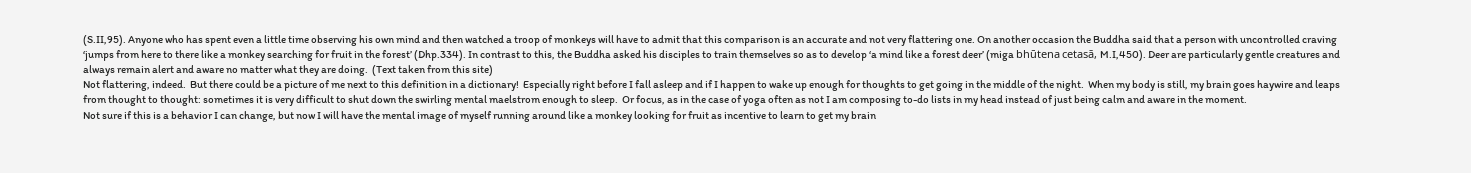(S.II,95). Anyone who has spent even a little time observing his own mind and then watched a troop of monkeys will have to admit that this comparison is an accurate and not very flattering one. On another occasion the Buddha said that a person with uncontrolled craving ‘jumps from here to there like a monkey searching for fruit in the forest’ (Dhp.334). In contrast to this, the Buddha asked his disciples to train themselves so as to develop ‘a mind like a forest deer’ (miga bhūtena cetasā, M.I,450). Deer are particularly gentle creatures and always remain alert and aware no matter what they are doing.  (Text taken from this site)
Not flattering, indeed.  But there could be a picture of me next to this definition in a dictionary!  Especially right before I fall asleep and if I happen to wake up enough for thoughts to get going in the middle of the night.  When my body is still, my brain goes haywire and leaps from thought to thought: sometimes it is very difficult to shut down the swirling mental maelstrom enough to sleep.  Or focus, as in the case of yoga often as not I am composing to-do lists in my head instead of just being calm and aware in the moment.
Not sure if this is a behavior I can change, but now I will have the mental image of myself running around like a monkey looking for fruit as incentive to learn to get my brain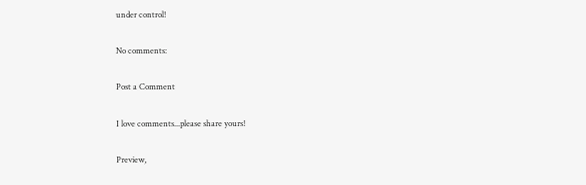under control!

No comments:

Post a Comment

I love comments...please share yours!

Preview,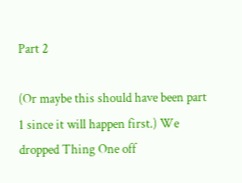Part 2

(Or maybe this should have been part 1 since it will happen first.) We dropped Thing One off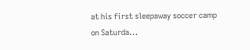at his first sleepaway soccer camp on Saturda...